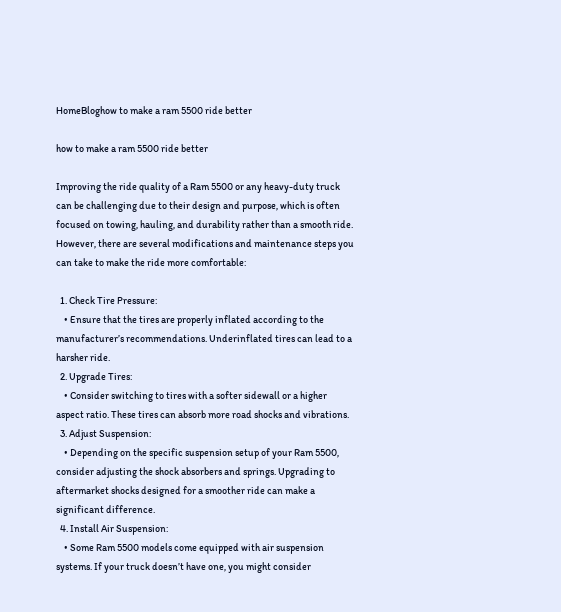HomeBloghow to make a ram 5500 ride better

how to make a ram 5500 ride better

Improving the ride quality of a Ram 5500 or any heavy-duty truck can be challenging due to their design and purpose, which is often focused on towing, hauling, and durability rather than a smooth ride. However, there are several modifications and maintenance steps you can take to make the ride more comfortable:

  1. Check Tire Pressure:
    • Ensure that the tires are properly inflated according to the manufacturer’s recommendations. Underinflated tires can lead to a harsher ride.
  2. Upgrade Tires:
    • Consider switching to tires with a softer sidewall or a higher aspect ratio. These tires can absorb more road shocks and vibrations.
  3. Adjust Suspension:
    • Depending on the specific suspension setup of your Ram 5500, consider adjusting the shock absorbers and springs. Upgrading to aftermarket shocks designed for a smoother ride can make a significant difference.
  4. Install Air Suspension:
    • Some Ram 5500 models come equipped with air suspension systems. If your truck doesn’t have one, you might consider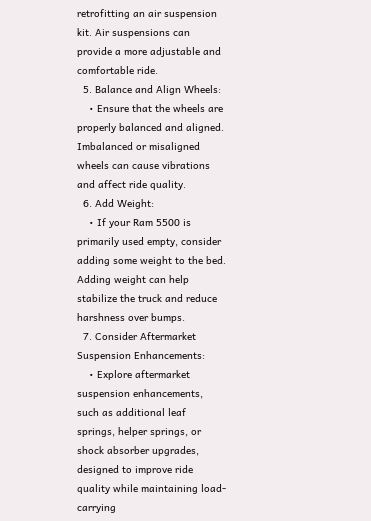retrofitting an air suspension kit. Air suspensions can provide a more adjustable and comfortable ride.
  5. Balance and Align Wheels:
    • Ensure that the wheels are properly balanced and aligned. Imbalanced or misaligned wheels can cause vibrations and affect ride quality.
  6. Add Weight:
    • If your Ram 5500 is primarily used empty, consider adding some weight to the bed. Adding weight can help stabilize the truck and reduce harshness over bumps.
  7. Consider Aftermarket Suspension Enhancements:
    • Explore aftermarket suspension enhancements, such as additional leaf springs, helper springs, or shock absorber upgrades, designed to improve ride quality while maintaining load-carrying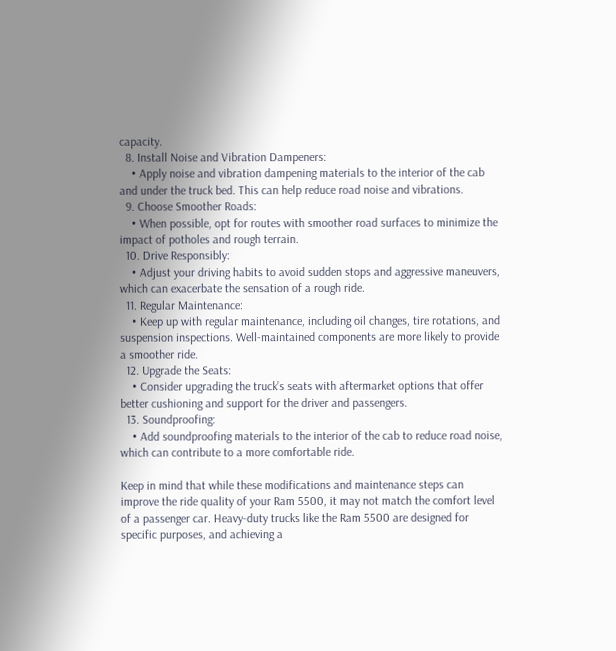capacity.
  8. Install Noise and Vibration Dampeners:
    • Apply noise and vibration dampening materials to the interior of the cab and under the truck bed. This can help reduce road noise and vibrations.
  9. Choose Smoother Roads:
    • When possible, opt for routes with smoother road surfaces to minimize the impact of potholes and rough terrain.
  10. Drive Responsibly:
    • Adjust your driving habits to avoid sudden stops and aggressive maneuvers, which can exacerbate the sensation of a rough ride.
  11. Regular Maintenance:
    • Keep up with regular maintenance, including oil changes, tire rotations, and suspension inspections. Well-maintained components are more likely to provide a smoother ride.
  12. Upgrade the Seats:
    • Consider upgrading the truck’s seats with aftermarket options that offer better cushioning and support for the driver and passengers.
  13. Soundproofing:
    • Add soundproofing materials to the interior of the cab to reduce road noise, which can contribute to a more comfortable ride.

Keep in mind that while these modifications and maintenance steps can improve the ride quality of your Ram 5500, it may not match the comfort level of a passenger car. Heavy-duty trucks like the Ram 5500 are designed for specific purposes, and achieving a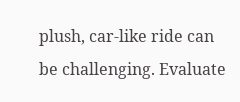plush, car-like ride can be challenging. Evaluate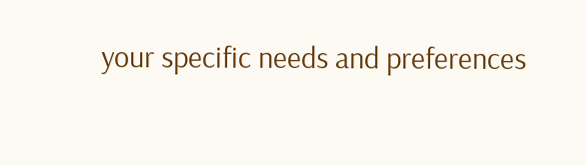your specific needs and preferences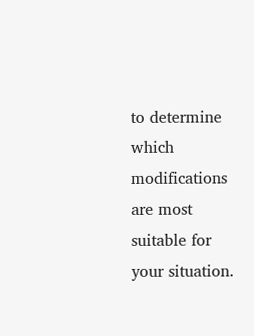to determine which modifications are most suitable for your situation.